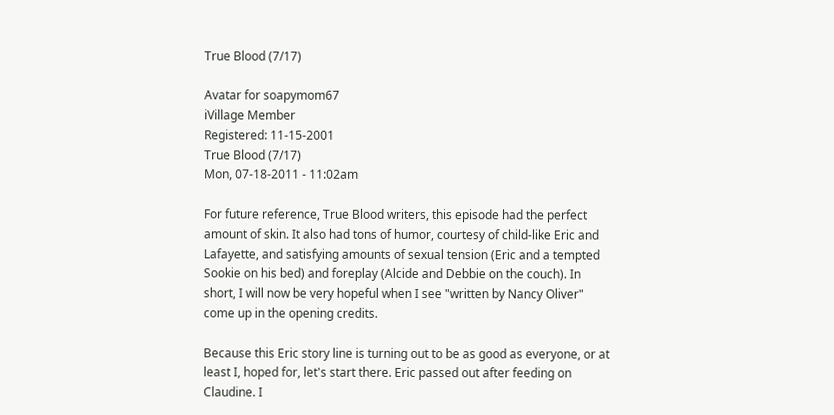True Blood (7/17)

Avatar for soapymom67
iVillage Member
Registered: 11-15-2001
True Blood (7/17)
Mon, 07-18-2011 - 11:02am

For future reference, True Blood writers, this episode had the perfect amount of skin. It also had tons of humor, courtesy of child-like Eric and Lafayette, and satisfying amounts of sexual tension (Eric and a tempted Sookie on his bed) and foreplay (Alcide and Debbie on the couch). In short, I will now be very hopeful when I see "written by Nancy Oliver" come up in the opening credits.

Because this Eric story line is turning out to be as good as everyone, or at least I, hoped for, let's start there. Eric passed out after feeding on Claudine. I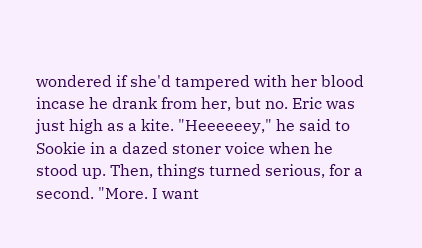wondered if she'd tampered with her blood incase he drank from her, but no. Eric was just high as a kite. "Heeeeeey," he said to Sookie in a dazed stoner voice when he stood up. Then, things turned serious, for a second. "More. I want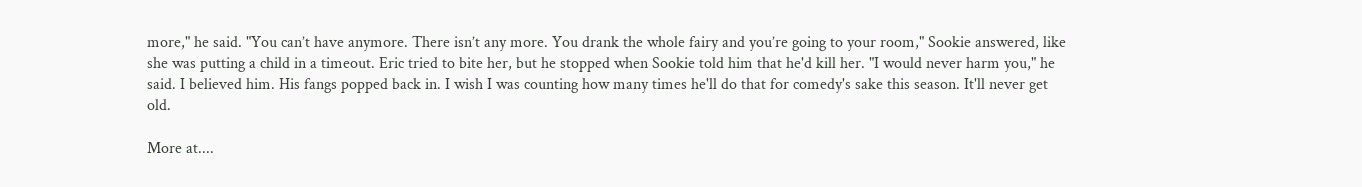more," he said. "You can’t have anymore. There isn’t any more. You drank the whole fairy and you’re going to your room," Sookie answered, like she was putting a child in a timeout. Eric tried to bite her, but he stopped when Sookie told him that he'd kill her. "I would never harm you," he said. I believed him. His fangs popped back in. I wish I was counting how many times he'll do that for comedy's sake this season. It'll never get old.

More at....